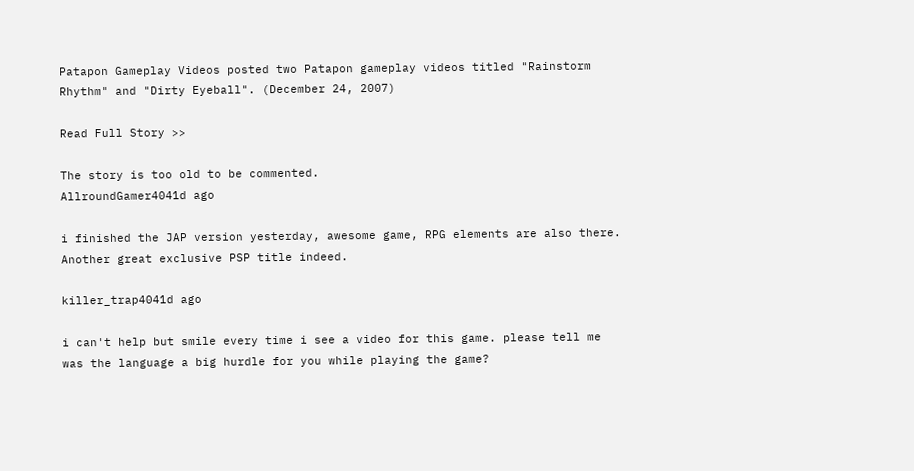Patapon Gameplay Videos posted two Patapon gameplay videos titled "Rainstorm Rhythm" and "Dirty Eyeball". (December 24, 2007)

Read Full Story >>

The story is too old to be commented.
AllroundGamer4041d ago

i finished the JAP version yesterday, awesome game, RPG elements are also there. Another great exclusive PSP title indeed.

killer_trap4041d ago

i can't help but smile every time i see a video for this game. please tell me was the language a big hurdle for you while playing the game?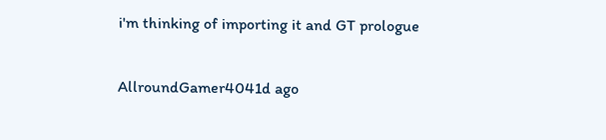i'm thinking of importing it and GT prologue

AllroundGamer4041d ago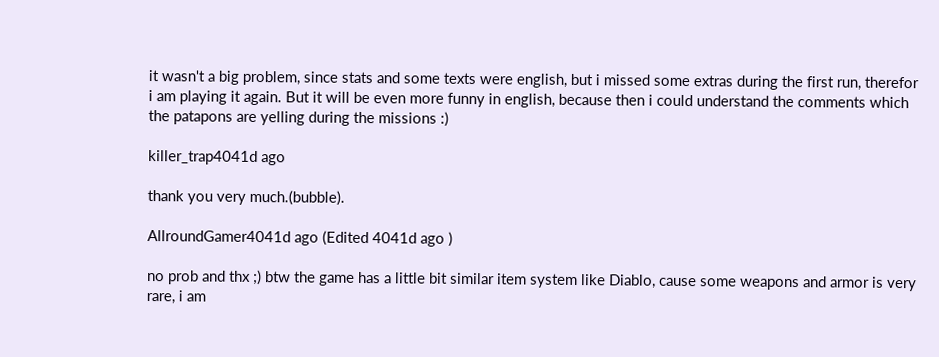it wasn't a big problem, since stats and some texts were english, but i missed some extras during the first run, therefor i am playing it again. But it will be even more funny in english, because then i could understand the comments which the patapons are yelling during the missions :)

killer_trap4041d ago

thank you very much.(bubble).

AllroundGamer4041d ago (Edited 4041d ago )

no prob and thx ;) btw the game has a little bit similar item system like Diablo, cause some weapons and armor is very rare, i am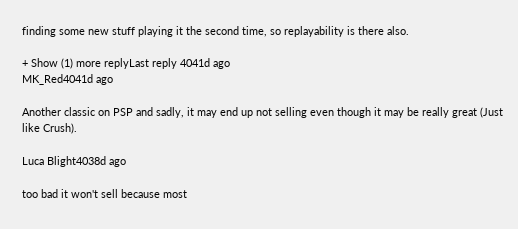finding some new stuff playing it the second time, so replayability is there also.

+ Show (1) more replyLast reply 4041d ago
MK_Red4041d ago

Another classic on PSP and sadly, it may end up not selling even though it may be really great (Just like Crush).

Luca Blight4038d ago

too bad it won't sell because most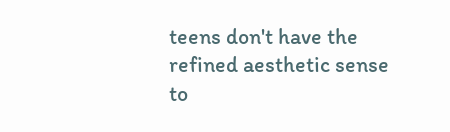teens don't have the refined aesthetic sense to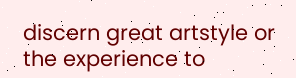discern great artstyle or the experience to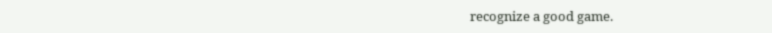recognize a good game.